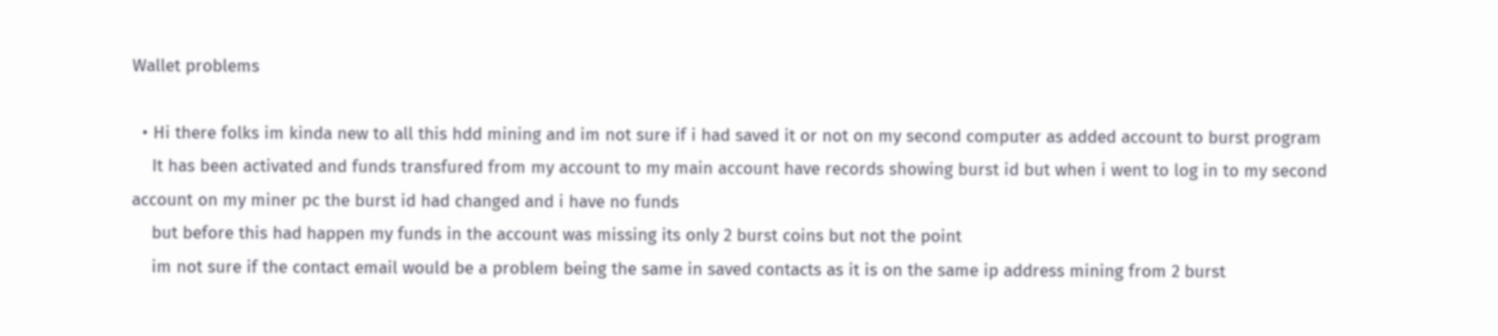Wallet problems

  • Hi there folks im kinda new to all this hdd mining and im not sure if i had saved it or not on my second computer as added account to burst program
    It has been activated and funds transfured from my account to my main account have records showing burst id but when i went to log in to my second account on my miner pc the burst id had changed and i have no funds
    but before this had happen my funds in the account was missing its only 2 burst coins but not the point
    im not sure if the contact email would be a problem being the same in saved contacts as it is on the same ip address mining from 2 burst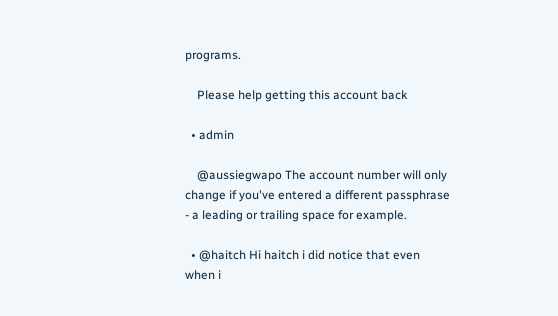programs.

    Please help getting this account back

  • admin

    @aussiegwapo The account number will only change if you've entered a different passphrase - a leading or trailing space for example.

  • @haitch Hi haitch i did notice that even when i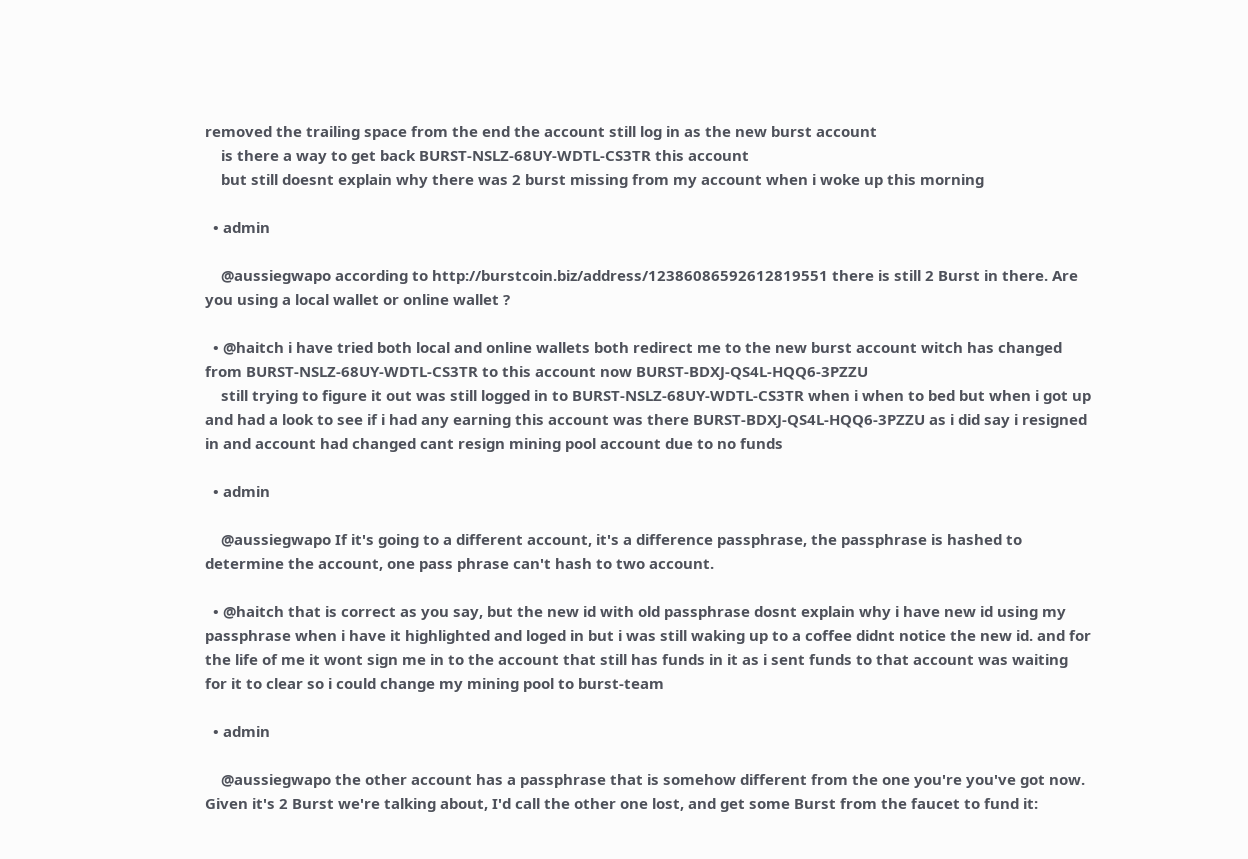removed the trailing space from the end the account still log in as the new burst account
    is there a way to get back BURST-NSLZ-68UY-WDTL-CS3TR this account
    but still doesnt explain why there was 2 burst missing from my account when i woke up this morning

  • admin

    @aussiegwapo according to http://burstcoin.biz/address/12386086592612819551 there is still 2 Burst in there. Are you using a local wallet or online wallet ?

  • @haitch i have tried both local and online wallets both redirect me to the new burst account witch has changed from BURST-NSLZ-68UY-WDTL-CS3TR to this account now BURST-BDXJ-QS4L-HQQ6-3PZZU
    still trying to figure it out was still logged in to BURST-NSLZ-68UY-WDTL-CS3TR when i when to bed but when i got up and had a look to see if i had any earning this account was there BURST-BDXJ-QS4L-HQQ6-3PZZU as i did say i resigned in and account had changed cant resign mining pool account due to no funds

  • admin

    @aussiegwapo If it's going to a different account, it's a difference passphrase, the passphrase is hashed to determine the account, one pass phrase can't hash to two account.

  • @haitch that is correct as you say, but the new id with old passphrase dosnt explain why i have new id using my passphrase when i have it highlighted and loged in but i was still waking up to a coffee didnt notice the new id. and for the life of me it wont sign me in to the account that still has funds in it as i sent funds to that account was waiting for it to clear so i could change my mining pool to burst-team

  • admin

    @aussiegwapo the other account has a passphrase that is somehow different from the one you're you've got now. Given it's 2 Burst we're talking about, I'd call the other one lost, and get some Burst from the faucet to fund it: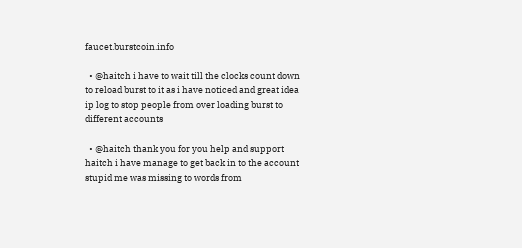faucet.burstcoin.info

  • @haitch i have to wait till the clocks count down to reload burst to it as i have noticed and great idea ip log to stop people from over loading burst to different accounts

  • @haitch thank you for you help and support haitch i have manage to get back in to the account stupid me was missing to words from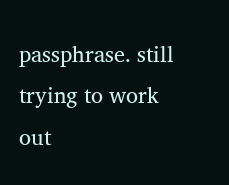passphrase. still trying to work out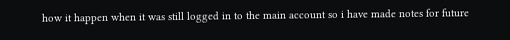how it happen when it was still logged in to the main account so i have made notes for future